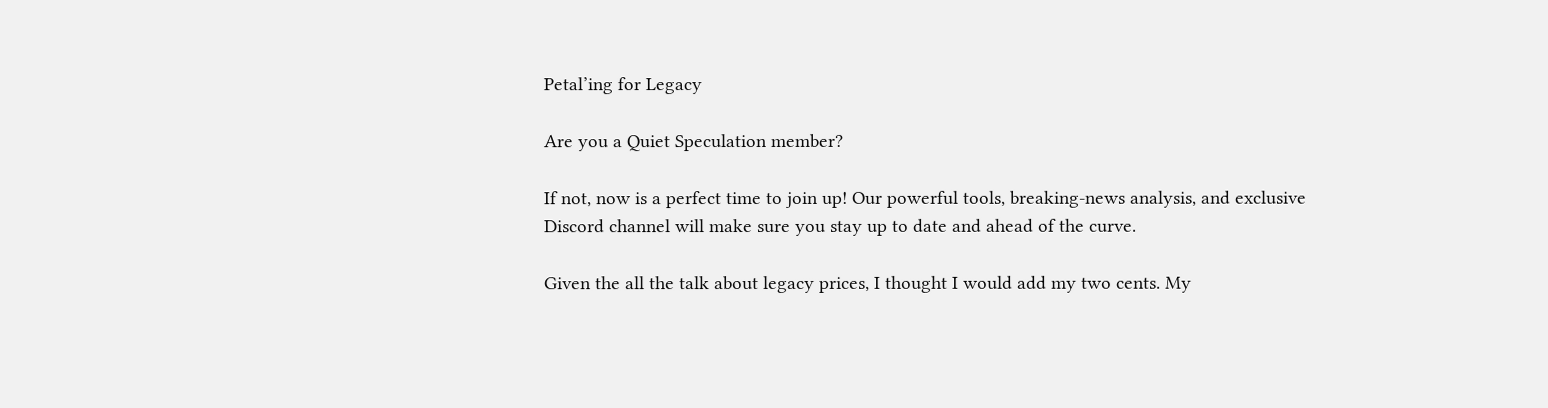Petal’ing for Legacy

Are you a Quiet Speculation member?

If not, now is a perfect time to join up! Our powerful tools, breaking-news analysis, and exclusive Discord channel will make sure you stay up to date and ahead of the curve.

Given the all the talk about legacy prices, I thought I would add my two cents. My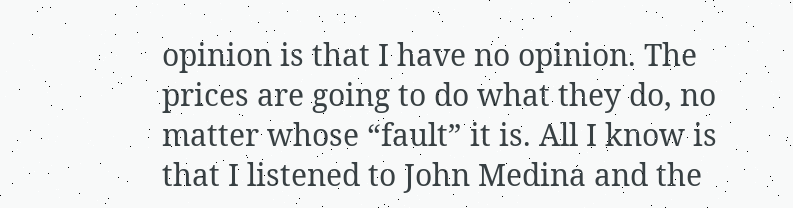opinion is that I have no opinion. The prices are going to do what they do, no matter whose “fault” it is. All I know is that I listened to John Medina and the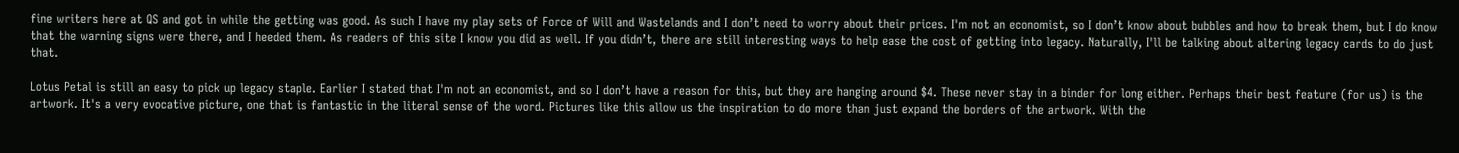fine writers here at QS and got in while the getting was good. As such I have my play sets of Force of Will and Wastelands and I don’t need to worry about their prices. I'm not an economist, so I don’t know about bubbles and how to break them, but I do know that the warning signs were there, and I heeded them. As readers of this site I know you did as well. If you didn’t, there are still interesting ways to help ease the cost of getting into legacy. Naturally, I'll be talking about altering legacy cards to do just that.

Lotus Petal is still an easy to pick up legacy staple. Earlier I stated that I'm not an economist, and so I don’t have a reason for this, but they are hanging around $4. These never stay in a binder for long either. Perhaps their best feature (for us) is the artwork. It's a very evocative picture, one that is fantastic in the literal sense of the word. Pictures like this allow us the inspiration to do more than just expand the borders of the artwork. With the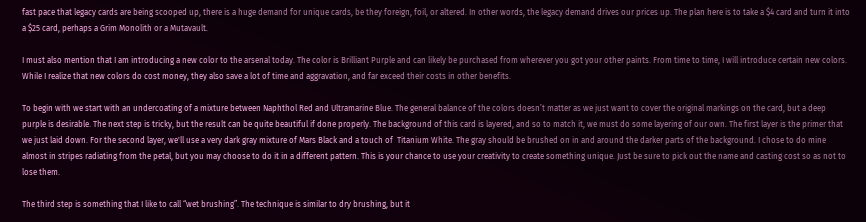fast pace that legacy cards are being scooped up, there is a huge demand for unique cards, be they foreign, foil, or altered. In other words, the legacy demand drives our prices up. The plan here is to take a $4 card and turn it into a $25 card, perhaps a Grim Monolith or a Mutavault.

I must also mention that I am introducing a new color to the arsenal today. The color is Brilliant Purple and can likely be purchased from wherever you got your other paints. From time to time, I will introduce certain new colors. While I realize that new colors do cost money, they also save a lot of time and aggravation, and far exceed their costs in other benefits.

To begin with we start with an undercoating of a mixture between Naphthol Red and Ultramarine Blue. The general balance of the colors doesn’t matter as we just want to cover the original markings on the card, but a deep purple is desirable. The next step is tricky, but the result can be quite beautiful if done properly. The background of this card is layered, and so to match it, we must do some layering of our own. The first layer is the primer that we just laid down. For the second layer, we'll use a very dark gray mixture of Mars Black and a touch of  Titanium White. The gray should be brushed on in and around the darker parts of the background. I chose to do mine almost in stripes radiating from the petal, but you may choose to do it in a different pattern. This is your chance to use your creativity to create something unique. Just be sure to pick out the name and casting cost so as not to lose them.

The third step is something that I like to call “wet brushing”. The technique is similar to dry brushing, but it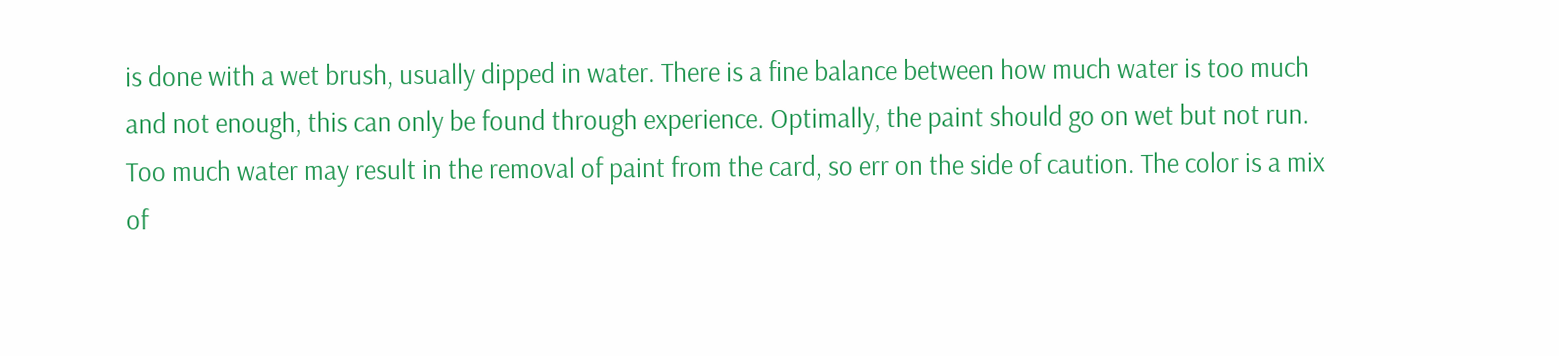is done with a wet brush, usually dipped in water. There is a fine balance between how much water is too much and not enough, this can only be found through experience. Optimally, the paint should go on wet but not run. Too much water may result in the removal of paint from the card, so err on the side of caution. The color is a mix of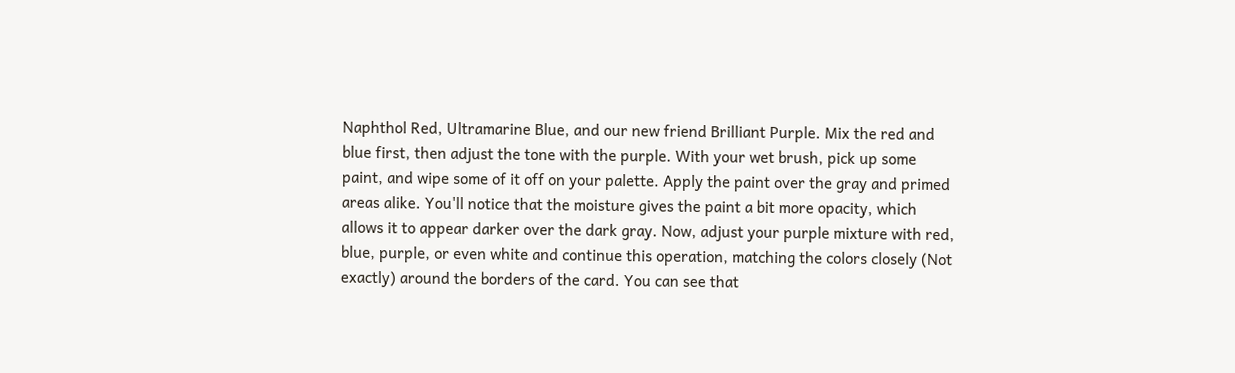Naphthol Red, Ultramarine Blue, and our new friend Brilliant Purple. Mix the red and blue first, then adjust the tone with the purple. With your wet brush, pick up some paint, and wipe some of it off on your palette. Apply the paint over the gray and primed areas alike. You'll notice that the moisture gives the paint a bit more opacity, which allows it to appear darker over the dark gray. Now, adjust your purple mixture with red, blue, purple, or even white and continue this operation, matching the colors closely (Not exactly) around the borders of the card. You can see that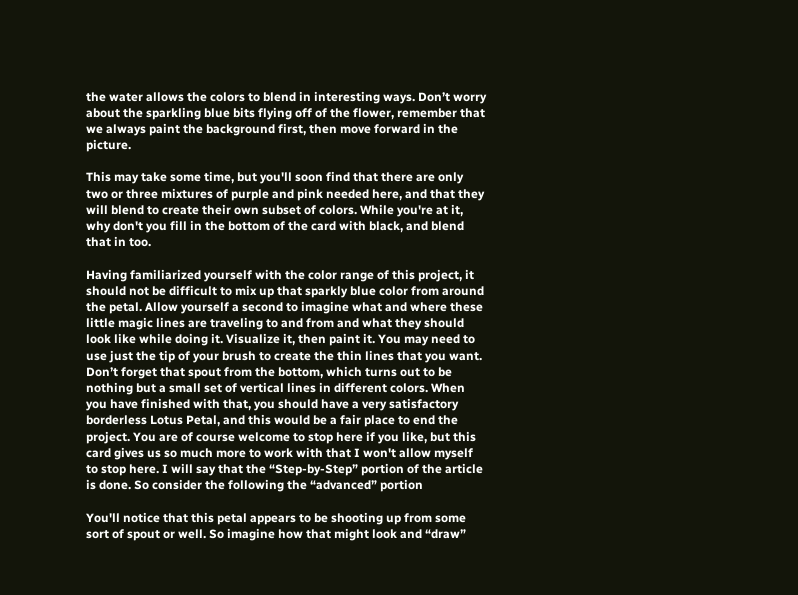the water allows the colors to blend in interesting ways. Don’t worry about the sparkling blue bits flying off of the flower, remember that we always paint the background first, then move forward in the picture.

This may take some time, but you'll soon find that there are only two or three mixtures of purple and pink needed here, and that they will blend to create their own subset of colors. While you're at it, why don't you fill in the bottom of the card with black, and blend that in too.

Having familiarized yourself with the color range of this project, it should not be difficult to mix up that sparkly blue color from around the petal. Allow yourself a second to imagine what and where these little magic lines are traveling to and from and what they should look like while doing it. Visualize it, then paint it. You may need to use just the tip of your brush to create the thin lines that you want. Don’t forget that spout from the bottom, which turns out to be nothing but a small set of vertical lines in different colors. When you have finished with that, you should have a very satisfactory borderless Lotus Petal, and this would be a fair place to end the project. You are of course welcome to stop here if you like, but this card gives us so much more to work with that I won't allow myself to stop here. I will say that the “Step-by-Step” portion of the article is done. So consider the following the “advanced” portion

You'll notice that this petal appears to be shooting up from some sort of spout or well. So imagine how that might look and “draw”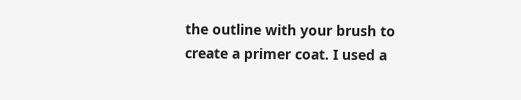the outline with your brush to create a primer coat. I used a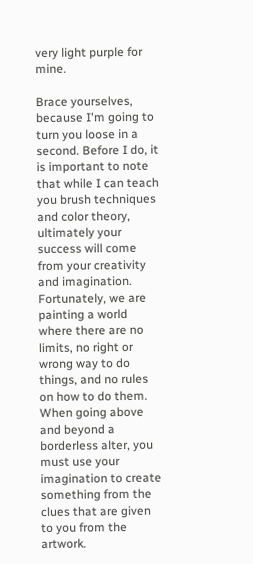very light purple for mine.

Brace yourselves, because I'm going to turn you loose in a second. Before I do, it is important to note that while I can teach you brush techniques and color theory, ultimately your success will come from your creativity and imagination. Fortunately, we are painting a world where there are no limits, no right or wrong way to do things, and no rules on how to do them. When going above and beyond a borderless alter, you must use your imagination to create something from the clues that are given to you from the artwork.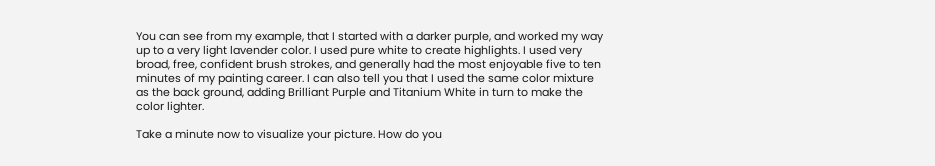You can see from my example, that I started with a darker purple, and worked my way up to a very light lavender color. I used pure white to create highlights. I used very broad, free, confident brush strokes, and generally had the most enjoyable five to ten minutes of my painting career. I can also tell you that I used the same color mixture as the back ground, adding Brilliant Purple and Titanium White in turn to make the color lighter.

Take a minute now to visualize your picture. How do you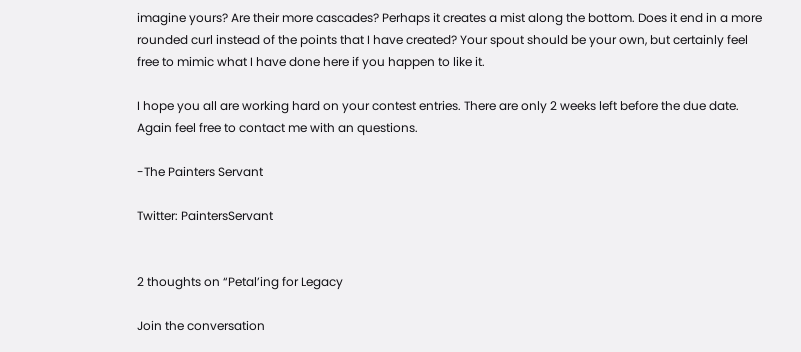imagine yours? Are their more cascades? Perhaps it creates a mist along the bottom. Does it end in a more rounded curl instead of the points that I have created? Your spout should be your own, but certainly feel free to mimic what I have done here if you happen to like it.

I hope you all are working hard on your contest entries. There are only 2 weeks left before the due date. Again feel free to contact me with an questions.

-The Painters Servant

Twitter: PaintersServant


2 thoughts on “Petal’ing for Legacy

Join the conversation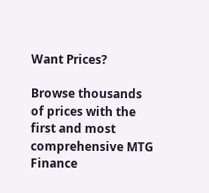Want Prices?

Browse thousands of prices with the first and most comprehensive MTG Finance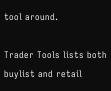tool around.

Trader Tools lists both buylist and retail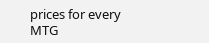prices for every MTG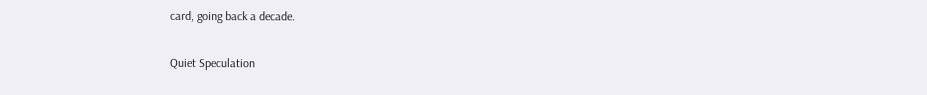card, going back a decade.

Quiet Speculation